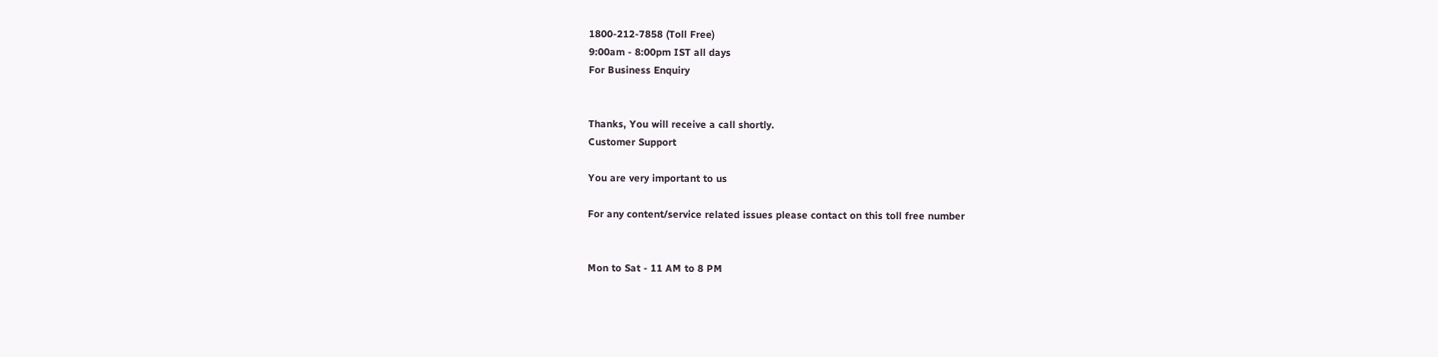1800-212-7858 (Toll Free)
9:00am - 8:00pm IST all days
For Business Enquiry


Thanks, You will receive a call shortly.
Customer Support

You are very important to us

For any content/service related issues please contact on this toll free number


Mon to Sat - 11 AM to 8 PM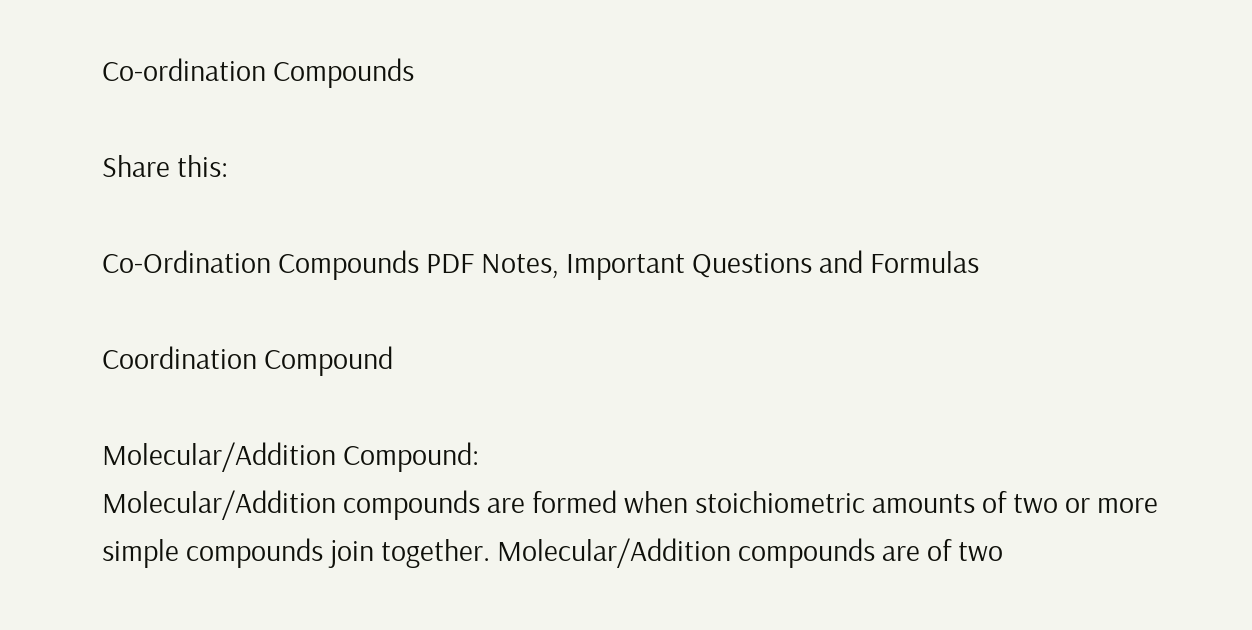Co-ordination Compounds

Share this:

Co-Ordination Compounds PDF Notes, Important Questions and Formulas

Coordination Compound

Molecular/Addition Compound:
Molecular/Addition compounds are formed when stoichiometric amounts of two or more simple compounds join together. Molecular/Addition compounds are of two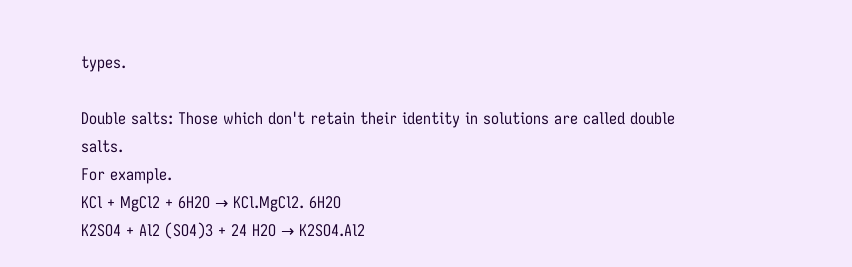types.

Double salts: Those which don't retain their identity in solutions are called double salts.
For example.
KCl + MgCl2 + 6H2O → KCl.MgCl2. 6H2O
K2SO4 + Al2 (SO4)3 + 24 H2O → K2SO4.Al2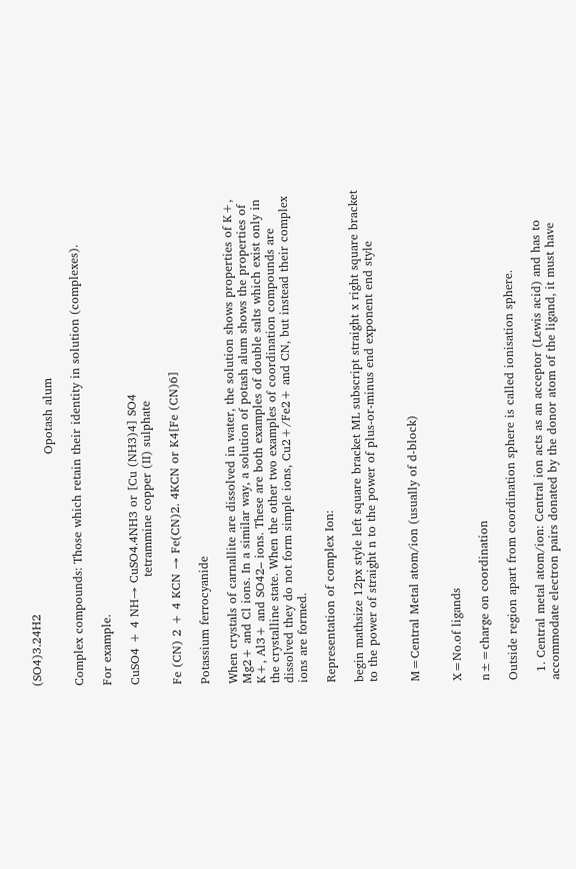(SO4)3.24H2
                                                          Opotash alum

Complex compounds: Those which retain their identity in solution (complexes).

For example.

CuSO4 + 4 NH→ CuSO4.4NH3 or [Cu (NH3)4] SO4
                           tetrammine copper (II) sulphate

Fe (CN) 2 + 4 KCN → Fe(CN)2. 4KCN or K4[Fe (CN)6]

Potassium ferrocyanide

When crystals of carnallite are dissolved in water, the solution shows properties of K+, Mg2+ and Cl ions. In a similar way, a solution of potash alum shows the properties of K+, Al3+ and SO42– ions. These are both examples of double salts which exist only in the crystalline state. When the other two examples of coordination compounds are dissolved they do not form simple ions, Cu2+/Fe2+ and CN, but instead their complex ions are formed.

Representation of complex Ion:

begin mathsize 12px style left square bracket ML subscript straight x right square bracket to the power of straight n to the power of plus-or-minus end exponent end style


M=Central Metal atom/ion (usually of d-block)


X=No.of ligands

n±=charge on coordination

Outside region apart from coordination sphere is called ionisation sphere.

  1. Central metal atom/ion: Central ion acts as an acceptor (Lewis acid) and has to accommodate electron pairs donated by the donor atom of the ligand, it must have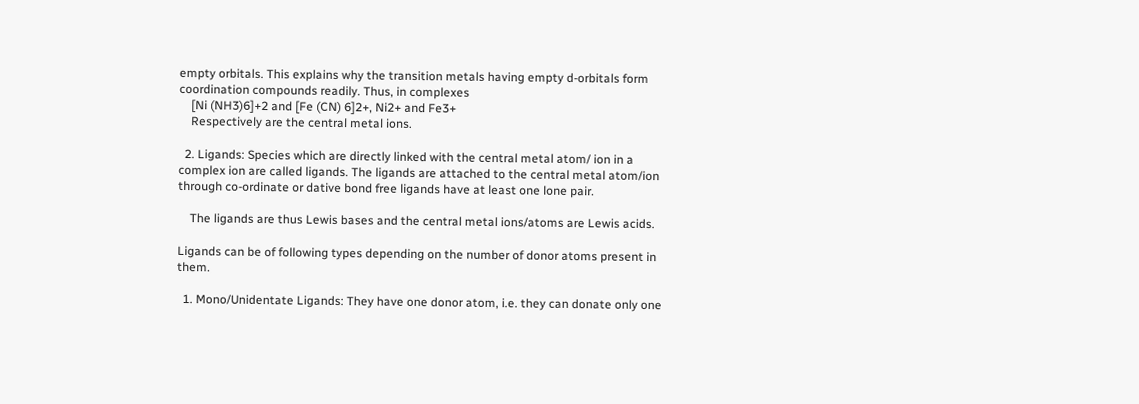empty orbitals. This explains why the transition metals having empty d-orbitals form coordination compounds readily. Thus, in complexes
    [Ni (NH3)6]+2 and [Fe (CN) 6]2+, Ni2+ and Fe3+
    Respectively are the central metal ions.

  2. Ligands: Species which are directly linked with the central metal atom/ ion in a complex ion are called ligands. The ligands are attached to the central metal atom/ion through co-ordinate or dative bond free ligands have at least one lone pair.

    The ligands are thus Lewis bases and the central metal ions/atoms are Lewis acids.

Ligands can be of following types depending on the number of donor atoms present in them.

  1. Mono/Unidentate Ligands: They have one donor atom, i.e. they can donate only one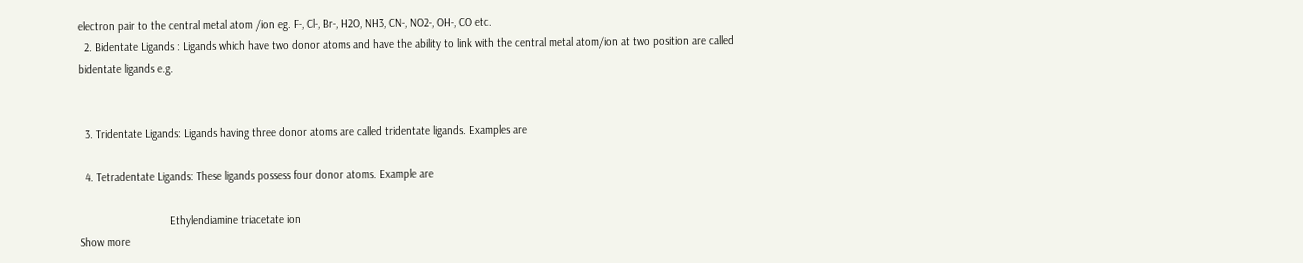electron pair to the central metal atom /ion eg. F-, Cl-, Br-, H2O, NH3, CN-, NO2-, OH-, CO etc.
  2. Bidentate Ligands : Ligands which have two donor atoms and have the ability to link with the central metal atom/ion at two position are called bidentate ligands e.g.


  3. Tridentate Ligands: Ligands having three donor atoms are called tridentate ligands. Examples are

  4. Tetradentate Ligands: These ligands possess four donor atoms. Example are

                              Ethylendiamine triacetate ion
Show more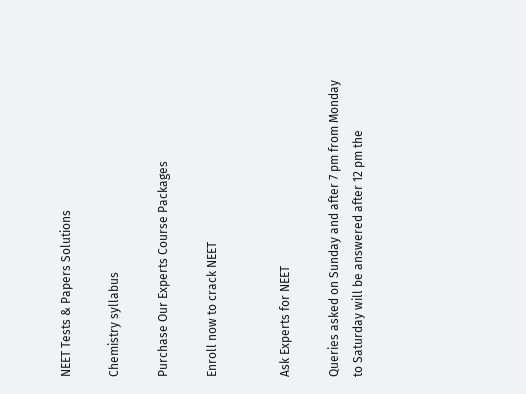NEET Tests & Papers Solutions

Chemistry syllabus

Purchase Our Experts Course Packages

Enroll now to crack NEET


Ask Experts for NEET

Queries asked on Sunday and after 7 pm from Monday to Saturday will be answered after 12 pm the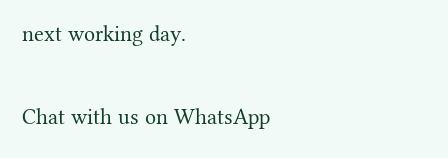next working day.

Chat with us on WhatsApp